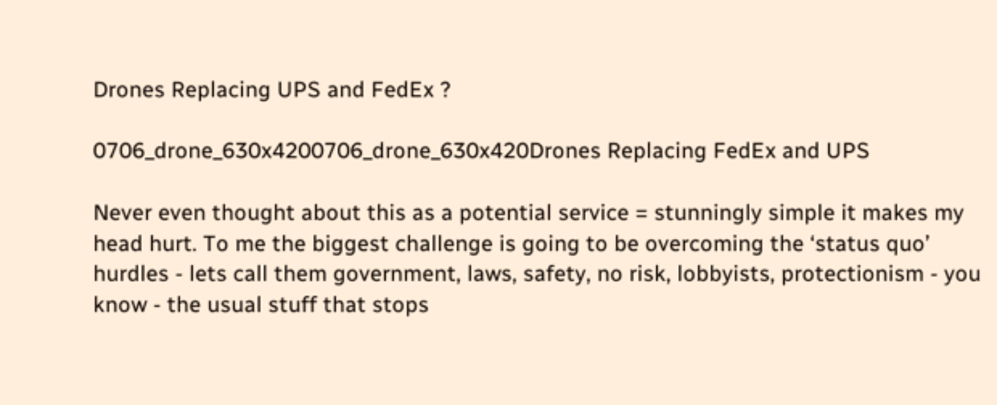Drones Replacing UPS and FedEx ?

0706_drone_630x4200706_drone_630x420Drones Replacing FedEx and UPS

Never even thought about this as a potential service = stunningly simple it makes my head hurt. To me the biggest challenge is going to be overcoming the ‘status quo’ hurdles - lets call them government, laws, safety, no risk, lobbyists, protectionism - you know - the usual stuff that stops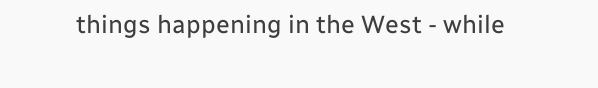things happening in the West - while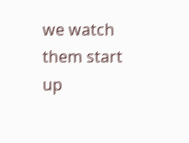we watch them start up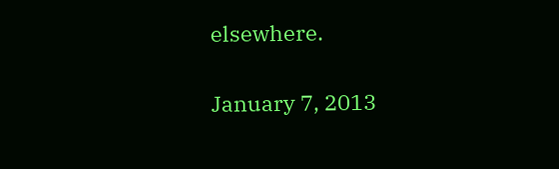elsewhere.

January 7, 2013